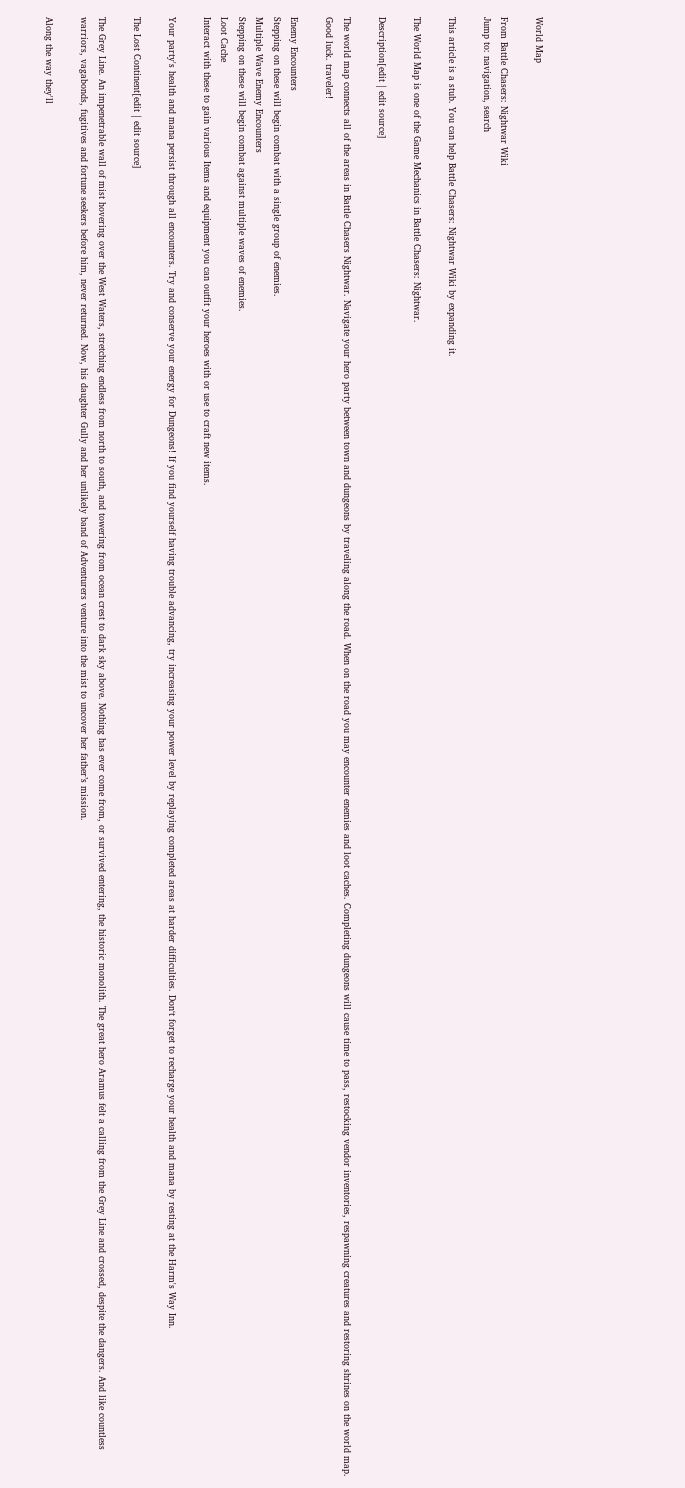World Map

From Battle Chasers: Nightwar Wiki
Jump to: navigation, search

This article is a stub. You can help Battle Chasers: Nightwar Wiki by expanding it.

The World Map is one of the Game Mechanics in Battle Chasers: Nightwar.

Description[edit | edit source]

The world map connects all of the areas in Battle Chasers Nightwar. Navigate your hero party between town and dungeons by traveling along the road. When on the road you may encounter enemies and loot caches. Completing dungeons will cause time to pass, restocking vendor inventories, respawning creatures and restoring shrines on the world map. Good luck. traveler!

Enemy Encounters
Stepping on these will begin combat with a single group of enemies.
Multiple Wave Enemy Encounters
Stepping on these will begin combat against multiple waves of enemies.
Loot Cache
Interact with these to gain various Items and equipment you can outfit your heroes with or use to craft new items.

Your party's health and mana persist through all encounters. Try and conserve your energy for Dungeons! If you find yourself having trouble advancing, try increasing your power level by replaying completed areas at harder difficulties. Don‘t forget to recharge your health and mana by resting at the Harm's Way Inn.

The Lost Continent[edit | edit source]

The Grey Line. An impenetrable wall of mist hovering over the West Waters, stretching endless from north to south, and towering from ocean crest to dark sky above. Nothing has ever come from, or survived entering, the historic monolith. The great hero Aramus felt a calling from the Grey Line and crossed, despite the dangers. And like countless warriors, vagabonds, fugitives and fortune seekers before him, never returned. Now, his daughter Gully and her unlikely band of Adventurers venture into the mist to uncover her father’s mission.

Along the way they'll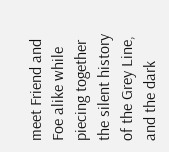meet Friend and Foe alike while piecing together the silent history of the Grey Line, and the dark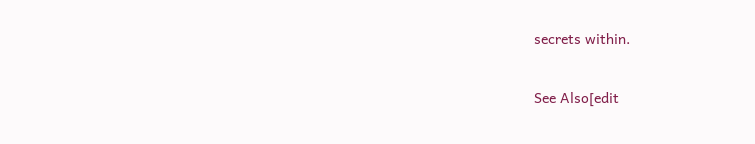secrets within.

See Also[edit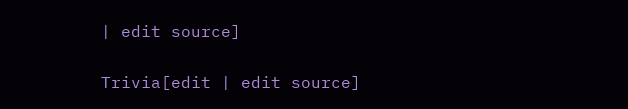| edit source]

Trivia[edit | edit source]